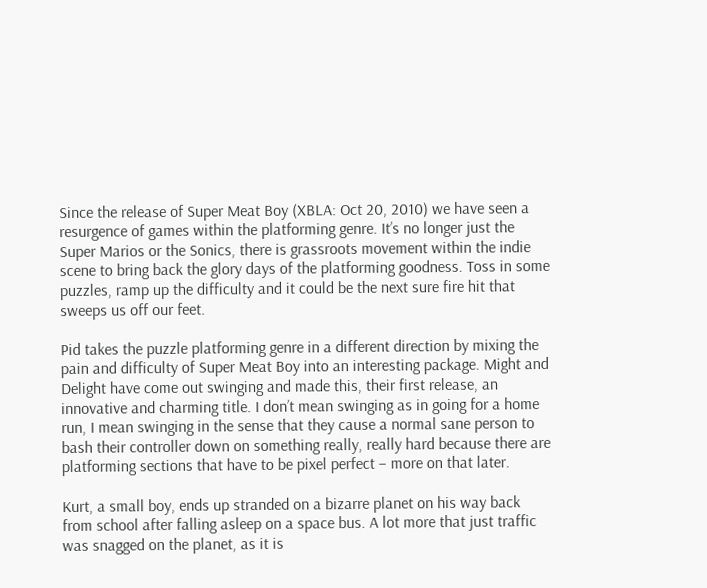Since the release of Super Meat Boy (XBLA: Oct 20, 2010) we have seen a resurgence of games within the platforming genre. It’s no longer just the Super Marios or the Sonics, there is grassroots movement within the indie scene to bring back the glory days of the platforming goodness. Toss in some puzzles, ramp up the difficulty and it could be the next sure fire hit that sweeps us off our feet.

Pid takes the puzzle platforming genre in a different direction by mixing the pain and difficulty of Super Meat Boy into an interesting package. Might and Delight have come out swinging and made this, their first release, an innovative and charming title. I don’t mean swinging as in going for a home run, I mean swinging in the sense that they cause a normal sane person to bash their controller down on something really, really hard because there are platforming sections that have to be pixel perfect – more on that later.

Kurt, a small boy, ends up stranded on a bizarre planet on his way back from school after falling asleep on a space bus. A lot more that just traffic was snagged on the planet, as it is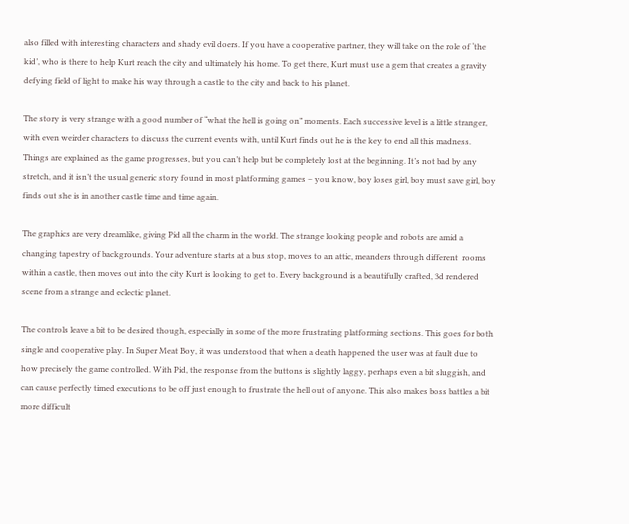also filled with interesting characters and shady evil doers. If you have a cooperative partner, they will take on the role of ‘the kid’, who is there to help Kurt reach the city and ultimately his home. To get there, Kurt must use a gem that creates a gravity defying field of light to make his way through a castle to the city and back to his planet.

The story is very strange with a good number of “what the hell is going on” moments. Each successive level is a little stranger, with even weirder characters to discuss the current events with, until Kurt finds out he is the key to end all this madness. Things are explained as the game progresses, but you can’t help but be completely lost at the beginning. It’s not bad by any stretch, and it isn’t the usual generic story found in most platforming games – you know, boy loses girl, boy must save girl, boy finds out she is in another castle time and time again.

The graphics are very dreamlike, giving Pid all the charm in the world. The strange looking people and robots are amid a changing tapestry of backgrounds. Your adventure starts at a bus stop, moves to an attic, meanders through different  rooms within a castle, then moves out into the city Kurt is looking to get to. Every background is a beautifully crafted, 3d rendered scene from a strange and eclectic planet.

The controls leave a bit to be desired though, especially in some of the more frustrating platforming sections. This goes for both single and cooperative play. In Super Meat Boy, it was understood that when a death happened the user was at fault due to how precisely the game controlled. With Pid, the response from the buttons is slightly laggy, perhaps even a bit sluggish, and can cause perfectly timed executions to be off just enough to frustrate the hell out of anyone. This also makes boss battles a bit more difficult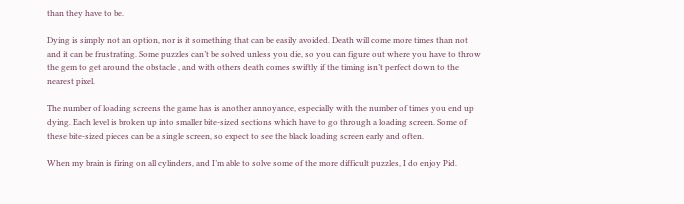than they have to be.

Dying is simply not an option, nor is it something that can be easily avoided. Death will come more times than not and it can be frustrating. Some puzzles can’t be solved unless you die, so you can figure out where you have to throw the gem to get around the obstacle , and with others death comes swiftly if the timing isn’t perfect down to the nearest pixel.

The number of loading screens the game has is another annoyance, especially with the number of times you end up dying. Each level is broken up into smaller bite-sized sections which have to go through a loading screen. Some of these bite-sized pieces can be a single screen, so expect to see the black loading screen early and often.

When my brain is firing on all cylinders, and I’m able to solve some of the more difficult puzzles, I do enjoy Pid.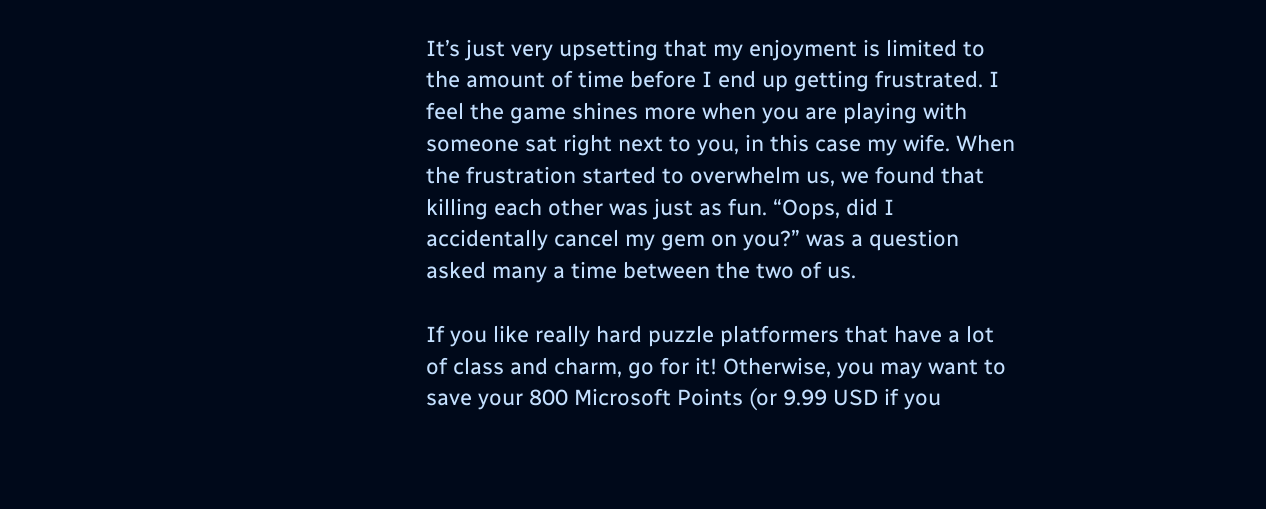It’s just very upsetting that my enjoyment is limited to the amount of time before I end up getting frustrated. I feel the game shines more when you are playing with someone sat right next to you, in this case my wife. When the frustration started to overwhelm us, we found that killing each other was just as fun. “Oops, did I accidentally cancel my gem on you?” was a question asked many a time between the two of us.

If you like really hard puzzle platformers that have a lot of class and charm, go for it! Otherwise, you may want to save your 800 Microsoft Points (or 9.99 USD if you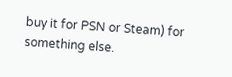buy it for PSN or Steam) for something else.